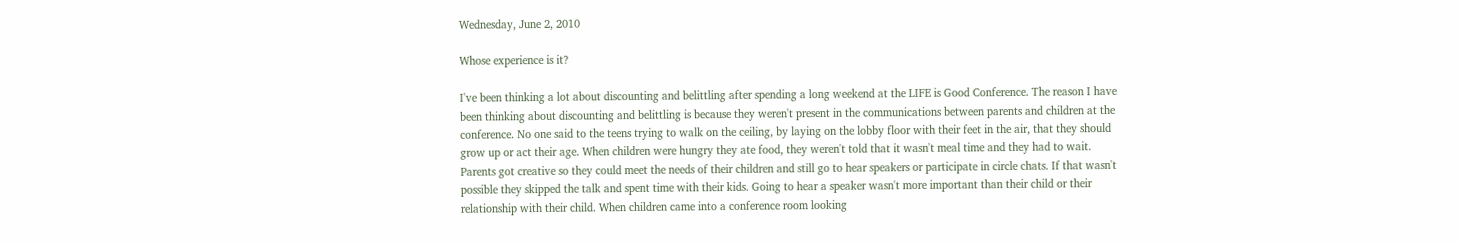Wednesday, June 2, 2010

Whose experience is it?

I've been thinking a lot about discounting and belittling after spending a long weekend at the LIFE is Good Conference. The reason I have been thinking about discounting and belittling is because they weren't present in the communications between parents and children at the conference. No one said to the teens trying to walk on the ceiling, by laying on the lobby floor with their feet in the air, that they should grow up or act their age. When children were hungry they ate food, they weren't told that it wasn't meal time and they had to wait. Parents got creative so they could meet the needs of their children and still go to hear speakers or participate in circle chats. If that wasn't possible they skipped the talk and spent time with their kids. Going to hear a speaker wasn't more important than their child or their relationship with their child. When children came into a conference room looking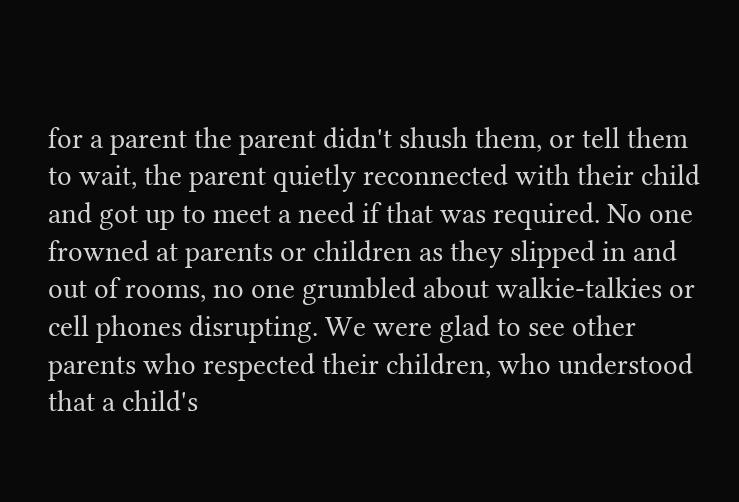for a parent the parent didn't shush them, or tell them to wait, the parent quietly reconnected with their child and got up to meet a need if that was required. No one frowned at parents or children as they slipped in and out of rooms, no one grumbled about walkie-talkies or cell phones disrupting. We were glad to see other parents who respected their children, who understood that a child's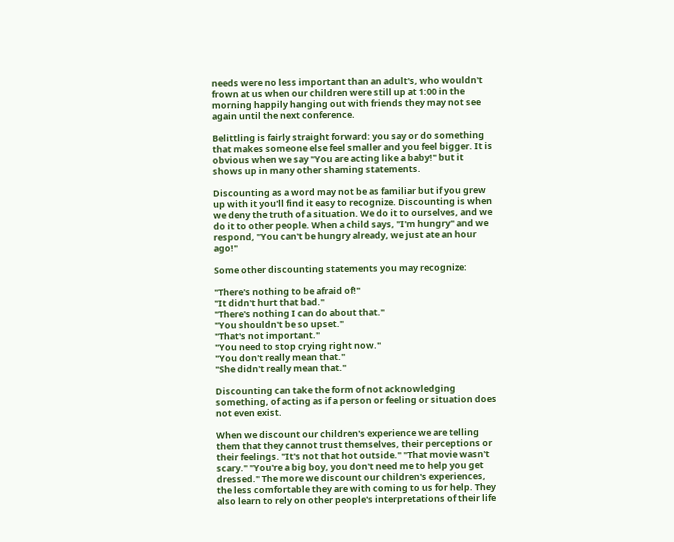needs were no less important than an adult's, who wouldn't frown at us when our children were still up at 1:00 in the morning happily hanging out with friends they may not see again until the next conference.

Belittling is fairly straight forward: you say or do something that makes someone else feel smaller and you feel bigger. It is obvious when we say "You are acting like a baby!" but it shows up in many other shaming statements.

Discounting as a word may not be as familiar but if you grew up with it you'll find it easy to recognize. Discounting is when we deny the truth of a situation. We do it to ourselves, and we do it to other people. When a child says, "I'm hungry" and we respond, "You can't be hungry already, we just ate an hour ago!"

Some other discounting statements you may recognize:

"There's nothing to be afraid of!"
"It didn't hurt that bad."
"There's nothing I can do about that."
"You shouldn't be so upset."
"That's not important."
"You need to stop crying right now."
"You don't really mean that."
"She didn't really mean that."

Discounting can take the form of not acknowledging something, of acting as if a person or feeling or situation does not even exist.

When we discount our children's experience we are telling them that they cannot trust themselves, their perceptions or their feelings. "It's not that hot outside." "That movie wasn't scary." "You're a big boy, you don't need me to help you get dressed." The more we discount our children's experiences, the less comfortable they are with coming to us for help. They also learn to rely on other people's interpretations of their life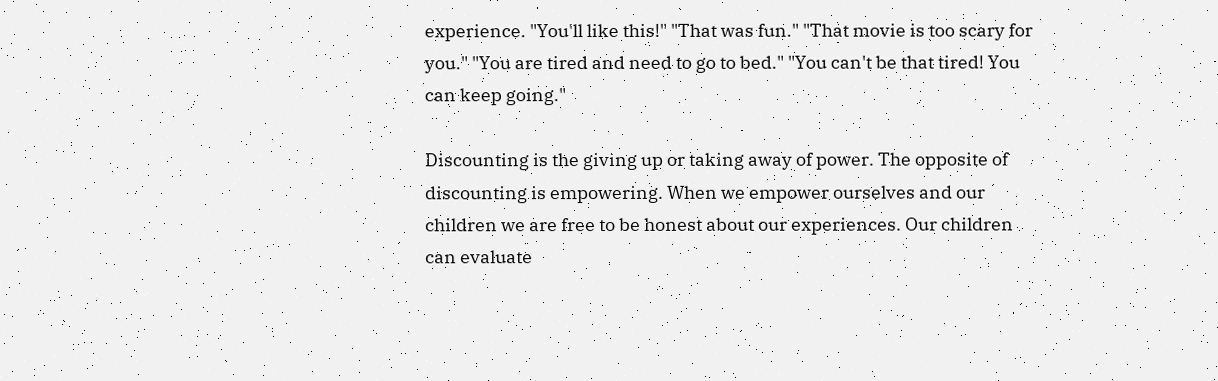experience. "You'll like this!" "That was fun." "That movie is too scary for you." "You are tired and need to go to bed." "You can't be that tired! You can keep going."

Discounting is the giving up or taking away of power. The opposite of discounting is empowering. When we empower ourselves and our children we are free to be honest about our experiences. Our children can evaluate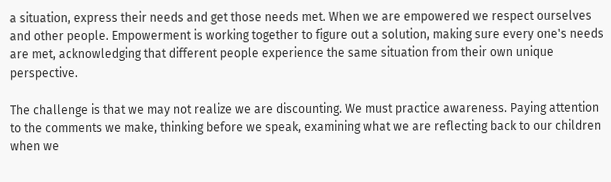a situation, express their needs and get those needs met. When we are empowered we respect ourselves and other people. Empowerment is working together to figure out a solution, making sure every one's needs are met, acknowledging that different people experience the same situation from their own unique perspective.

The challenge is that we may not realize we are discounting. We must practice awareness. Paying attention to the comments we make, thinking before we speak, examining what we are reflecting back to our children when we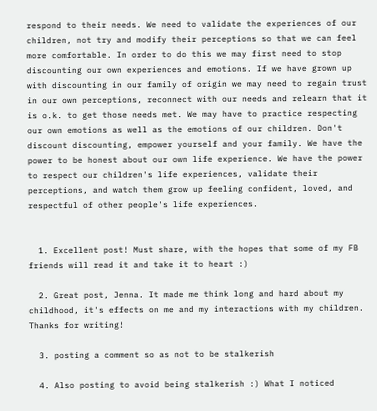respond to their needs. We need to validate the experiences of our children, not try and modify their perceptions so that we can feel more comfortable. In order to do this we may first need to stop discounting our own experiences and emotions. If we have grown up with discounting in our family of origin we may need to regain trust in our own perceptions, reconnect with our needs and relearn that it is o.k. to get those needs met. We may have to practice respecting our own emotions as well as the emotions of our children. Don't discount discounting, empower yourself and your family. We have the power to be honest about our own life experience. We have the power to respect our children's life experiences, validate their perceptions, and watch them grow up feeling confident, loved, and respectful of other people's life experiences.


  1. Excellent post! Must share, with the hopes that some of my FB friends will read it and take it to heart :)

  2. Great post, Jenna. It made me think long and hard about my childhood, it's effects on me and my interactions with my children. Thanks for writing!

  3. posting a comment so as not to be stalkerish

  4. Also posting to avoid being stalkerish :) What I noticed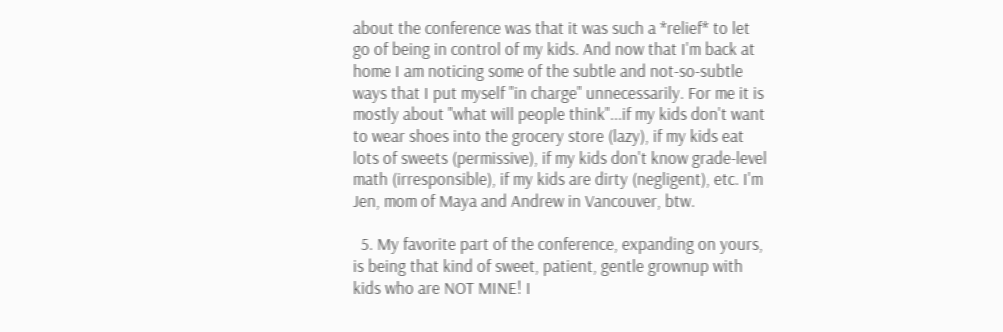about the conference was that it was such a *relief* to let go of being in control of my kids. And now that I'm back at home I am noticing some of the subtle and not-so-subtle ways that I put myself "in charge" unnecessarily. For me it is mostly about "what will people think"...if my kids don't want to wear shoes into the grocery store (lazy), if my kids eat lots of sweets (permissive), if my kids don't know grade-level math (irresponsible), if my kids are dirty (negligent), etc. I'm Jen, mom of Maya and Andrew in Vancouver, btw.

  5. My favorite part of the conference, expanding on yours, is being that kind of sweet, patient, gentle grownup with kids who are NOT MINE! I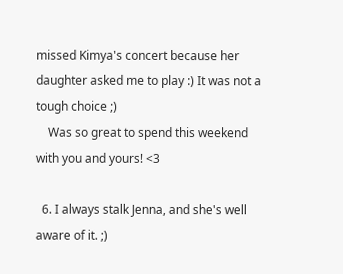missed Kimya's concert because her daughter asked me to play :) It was not a tough choice ;)
    Was so great to spend this weekend with you and yours! <3

  6. I always stalk Jenna, and she's well aware of it. ;)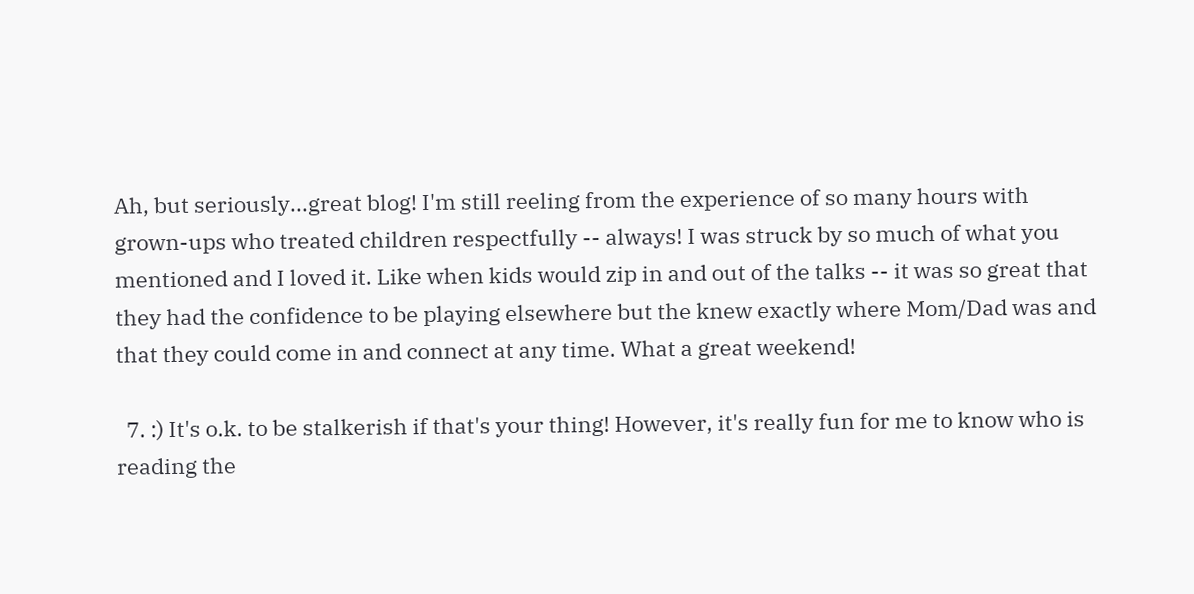Ah, but seriously...great blog! I'm still reeling from the experience of so many hours with grown-ups who treated children respectfully -- always! I was struck by so much of what you mentioned and I loved it. Like when kids would zip in and out of the talks -- it was so great that they had the confidence to be playing elsewhere but the knew exactly where Mom/Dad was and that they could come in and connect at any time. What a great weekend!

  7. :) It's o.k. to be stalkerish if that's your thing! However, it's really fun for me to know who is reading the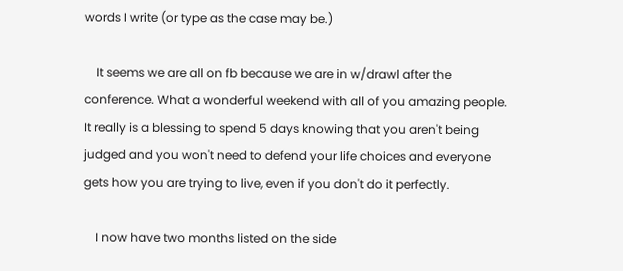words I write (or type as the case may be.)

    It seems we are all on fb because we are in w/drawl after the conference. What a wonderful weekend with all of you amazing people. It really is a blessing to spend 5 days knowing that you aren't being judged and you won't need to defend your life choices and everyone gets how you are trying to live, even if you don't do it perfectly.

    I now have two months listed on the side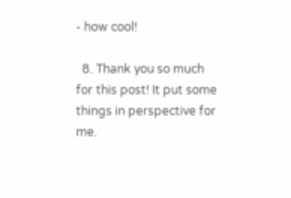- how cool!

  8. Thank you so much for this post! It put some things in perspective for me.